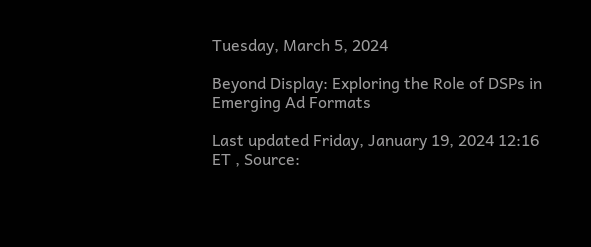Tuesday, March 5, 2024

Beyond Display: Exploring the Role of DSPs in Emerging Ad Formats

Last updated Friday, January 19, 2024 12:16 ET , Source: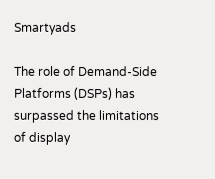Smartyads

The role of Demand-Side Platforms (DSPs) has surpassed the limitations of display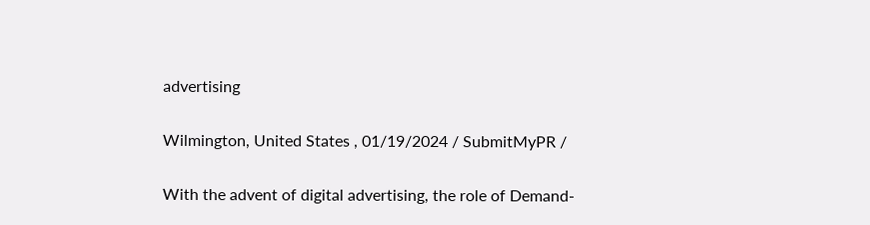advertising

Wilmington, United States , 01/19/2024 / SubmitMyPR /

With the advent of digital advertising, the role of Demand-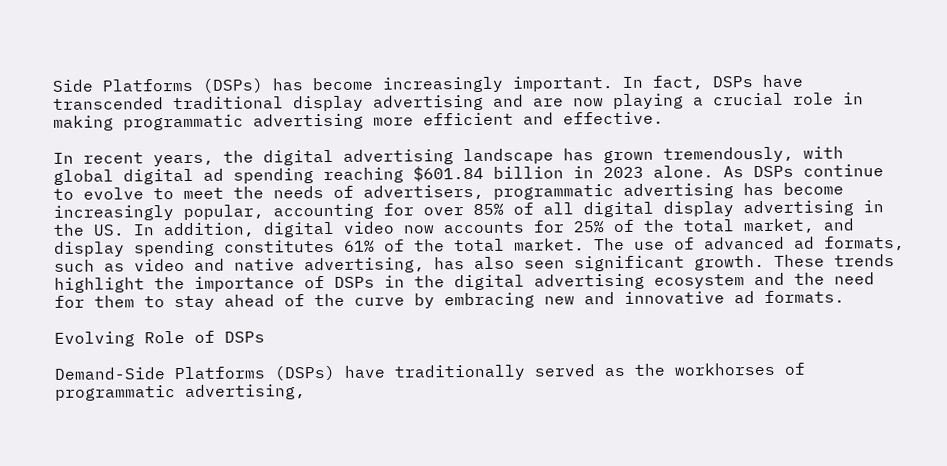Side Platforms (DSPs) has become increasingly important. In fact, DSPs have transcended traditional display advertising and are now playing a crucial role in making programmatic advertising more efficient and effective.

In recent years, the digital advertising landscape has grown tremendously, with global digital ad spending reaching $601.84 billion in 2023 alone. As DSPs continue to evolve to meet the needs of advertisers, programmatic advertising has become increasingly popular, accounting for over 85% of all digital display advertising in the US. In addition, digital video now accounts for 25% of the total market, and display spending constitutes 61% of the total market. The use of advanced ad formats, such as video and native advertising, has also seen significant growth. These trends highlight the importance of DSPs in the digital advertising ecosystem and the need for them to stay ahead of the curve by embracing new and innovative ad formats.

Evolving Role of DSPs

Demand-Side Platforms (DSPs) have traditionally served as the workhorses of programmatic advertising,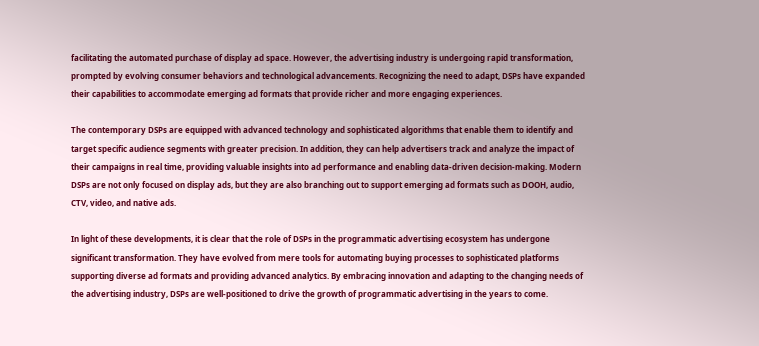facilitating the automated purchase of display ad space. However, the advertising industry is undergoing rapid transformation, prompted by evolving consumer behaviors and technological advancements. Recognizing the need to adapt, DSPs have expanded their capabilities to accommodate emerging ad formats that provide richer and more engaging experiences.

The contemporary DSPs are equipped with advanced technology and sophisticated algorithms that enable them to identify and target specific audience segments with greater precision. In addition, they can help advertisers track and analyze the impact of their campaigns in real time, providing valuable insights into ad performance and enabling data-driven decision-making. Modern DSPs are not only focused on display ads, but they are also branching out to support emerging ad formats such as DOOH, audio, CTV, video, and native ads.

In light of these developments, it is clear that the role of DSPs in the programmatic advertising ecosystem has undergone significant transformation. They have evolved from mere tools for automating buying processes to sophisticated platforms supporting diverse ad formats and providing advanced analytics. By embracing innovation and adapting to the changing needs of the advertising industry, DSPs are well-positioned to drive the growth of programmatic advertising in the years to come.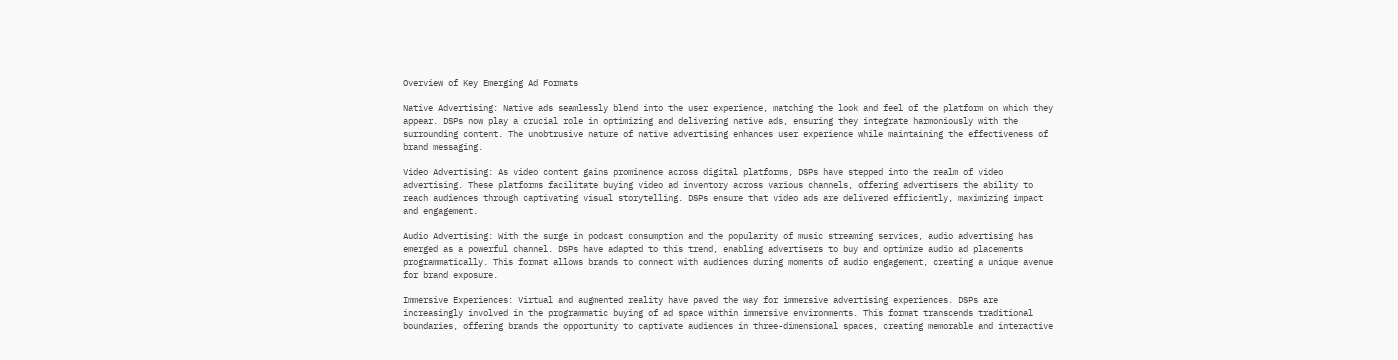Overview of Key Emerging Ad Formats

Native Advertising: Native ads seamlessly blend into the user experience, matching the look and feel of the platform on which they appear. DSPs now play a crucial role in optimizing and delivering native ads, ensuring they integrate harmoniously with the surrounding content. The unobtrusive nature of native advertising enhances user experience while maintaining the effectiveness of brand messaging.

Video Advertising: As video content gains prominence across digital platforms, DSPs have stepped into the realm of video advertising. These platforms facilitate buying video ad inventory across various channels, offering advertisers the ability to reach audiences through captivating visual storytelling. DSPs ensure that video ads are delivered efficiently, maximizing impact and engagement.

Audio Advertising: With the surge in podcast consumption and the popularity of music streaming services, audio advertising has emerged as a powerful channel. DSPs have adapted to this trend, enabling advertisers to buy and optimize audio ad placements programmatically. This format allows brands to connect with audiences during moments of audio engagement, creating a unique avenue for brand exposure.

Immersive Experiences: Virtual and augmented reality have paved the way for immersive advertising experiences. DSPs are increasingly involved in the programmatic buying of ad space within immersive environments. This format transcends traditional boundaries, offering brands the opportunity to captivate audiences in three-dimensional spaces, creating memorable and interactive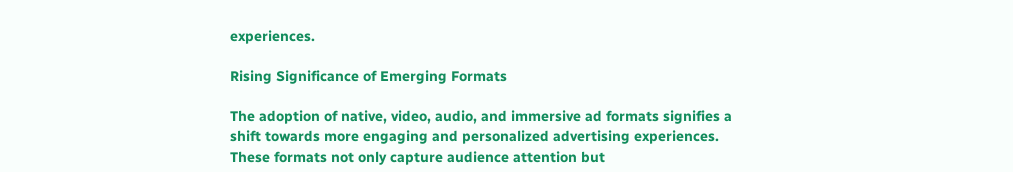experiences.

Rising Significance of Emerging Formats

The adoption of native, video, audio, and immersive ad formats signifies a shift towards more engaging and personalized advertising experiences. These formats not only capture audience attention but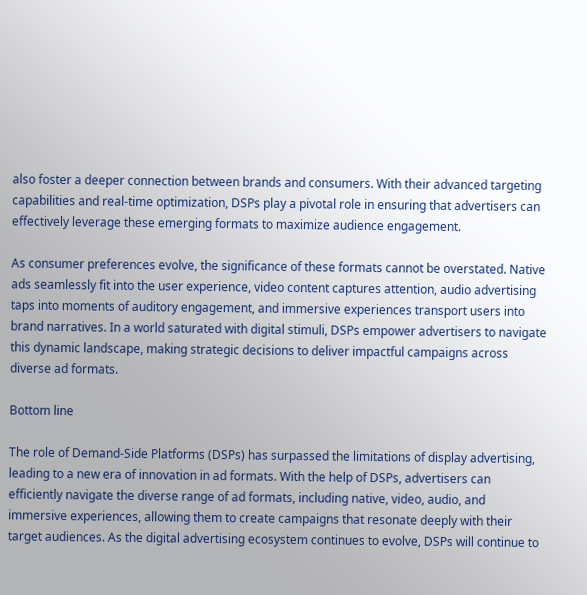also foster a deeper connection between brands and consumers. With their advanced targeting capabilities and real-time optimization, DSPs play a pivotal role in ensuring that advertisers can effectively leverage these emerging formats to maximize audience engagement.

As consumer preferences evolve, the significance of these formats cannot be overstated. Native ads seamlessly fit into the user experience, video content captures attention, audio advertising taps into moments of auditory engagement, and immersive experiences transport users into brand narratives. In a world saturated with digital stimuli, DSPs empower advertisers to navigate this dynamic landscape, making strategic decisions to deliver impactful campaigns across diverse ad formats.

Bottom line

The role of Demand-Side Platforms (DSPs) has surpassed the limitations of display advertising, leading to a new era of innovation in ad formats. With the help of DSPs, advertisers can efficiently navigate the diverse range of ad formats, including native, video, audio, and immersive experiences, allowing them to create campaigns that resonate deeply with their target audiences. As the digital advertising ecosystem continues to evolve, DSPs will continue to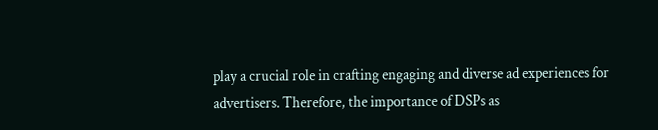play a crucial role in crafting engaging and diverse ad experiences for advertisers. Therefore, the importance of DSPs as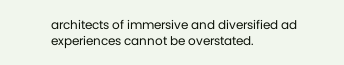architects of immersive and diversified ad experiences cannot be overstated.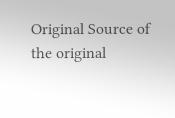Original Source of the original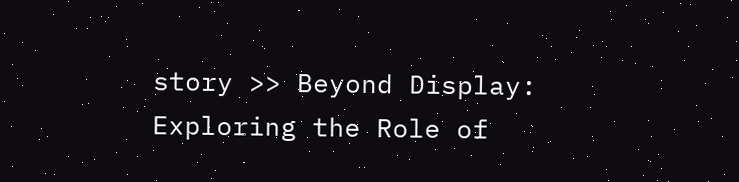story >> Beyond Display: Exploring the Role of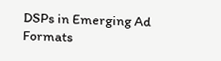DSPs in Emerging Ad Formats